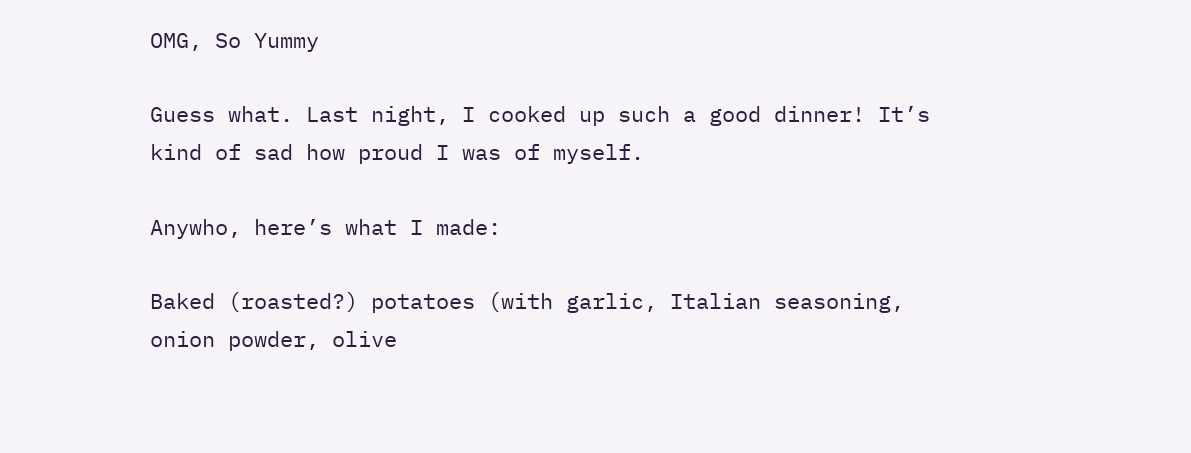OMG, So Yummy

Guess what. Last night, I cooked up such a good dinner! It’s kind of sad how proud I was of myself.

Anywho, here’s what I made:

Baked (roasted?) potatoes (with garlic, Italian seasoning, onion powder, olive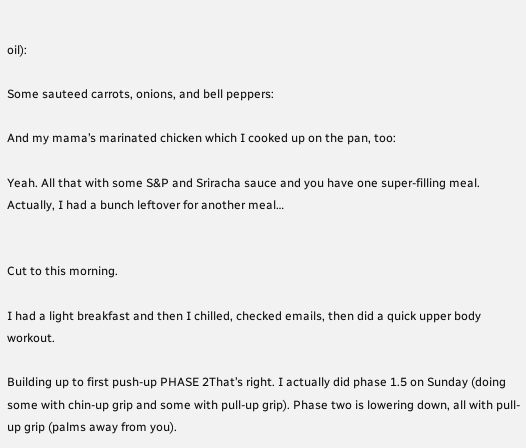oil):

Some sauteed carrots, onions, and bell peppers:

And my mama’s marinated chicken which I cooked up on the pan, too:

Yeah. All that with some S&P and Sriracha sauce and you have one super-filling meal. Actually, I had a bunch leftover for another meal…


Cut to this morning.

I had a light breakfast and then I chilled, checked emails, then did a quick upper body workout.

Building up to first push-up PHASE 2That’s right. I actually did phase 1.5 on Sunday (doing some with chin-up grip and some with pull-up grip). Phase two is lowering down, all with pull-up grip (palms away from you).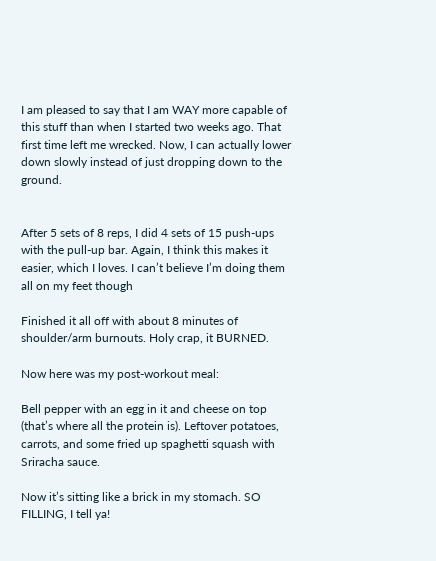I am pleased to say that I am WAY more capable of this stuff than when I started two weeks ago. That first time left me wrecked. Now, I can actually lower down slowly instead of just dropping down to the ground.


After 5 sets of 8 reps, I did 4 sets of 15 push-ups with the pull-up bar. Again, I think this makes it easier, which I loves. I can’t believe I’m doing them all on my feet though

Finished it all off with about 8 minutes of shoulder/arm burnouts. Holy crap, it BURNED.

Now here was my post-workout meal:

Bell pepper with an egg in it and cheese on top (that’s where all the protein is). Leftover potatoes, carrots, and some fried up spaghetti squash with Sriracha sauce.

Now it’s sitting like a brick in my stomach. SO FILLING, I tell ya!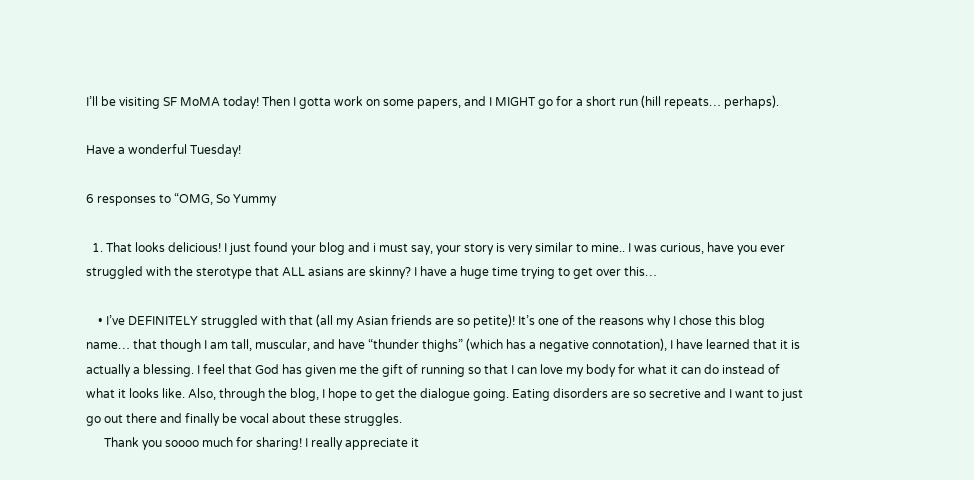I’ll be visiting SF MoMA today! Then I gotta work on some papers, and I MIGHT go for a short run (hill repeats… perhaps).

Have a wonderful Tuesday!

6 responses to “OMG, So Yummy

  1. That looks delicious! I just found your blog and i must say, your story is very similar to mine.. I was curious, have you ever struggled with the sterotype that ALL asians are skinny? I have a huge time trying to get over this…

    • I’ve DEFINITELY struggled with that (all my Asian friends are so petite)! It’s one of the reasons why I chose this blog name… that though I am tall, muscular, and have “thunder thighs” (which has a negative connotation), I have learned that it is actually a blessing. I feel that God has given me the gift of running so that I can love my body for what it can do instead of what it looks like. Also, through the blog, I hope to get the dialogue going. Eating disorders are so secretive and I want to just go out there and finally be vocal about these struggles.
      Thank you soooo much for sharing! I really appreciate it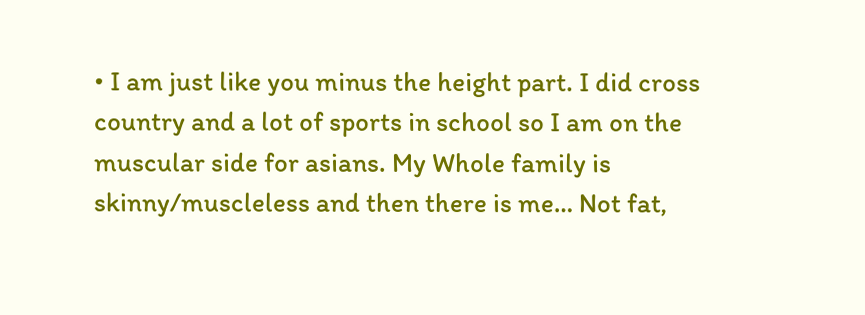• I am just like you minus the height part. I did cross country and a lot of sports in school so I am on the muscular side for asians. My Whole family is skinny/muscleless and then there is me… Not fat,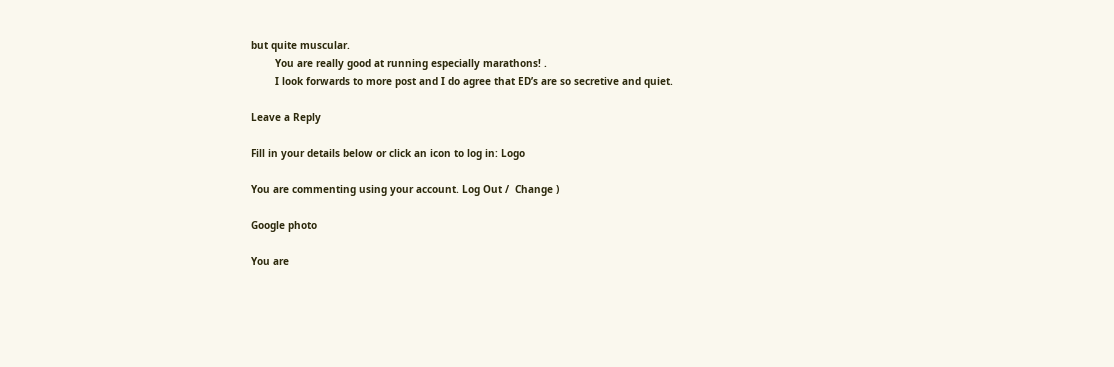but quite muscular.
        You are really good at running especially marathons! .
        I look forwards to more post and I do agree that ED’s are so secretive and quiet.

Leave a Reply

Fill in your details below or click an icon to log in: Logo

You are commenting using your account. Log Out /  Change )

Google photo

You are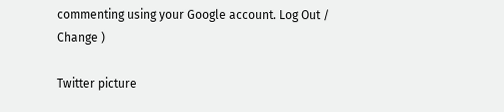commenting using your Google account. Log Out /  Change )

Twitter picture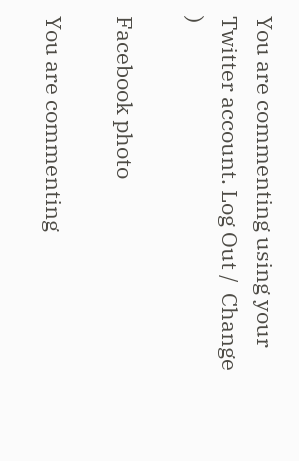You are commenting using your Twitter account. Log Out /  Change )

Facebook photo

You are commenting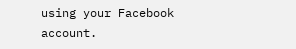using your Facebook account.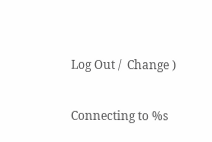Log Out /  Change )

Connecting to %s